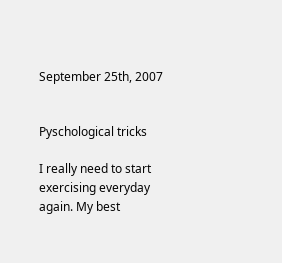September 25th, 2007


Pyschological tricks

I really need to start exercising everyday again. My best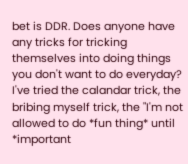bet is DDR. Does anyone have any tricks for tricking themselves into doing things you don't want to do everyday? I've tried the calandar trick, the bribing myself trick, the "I'm not allowed to do *fun thing* until *important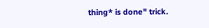thing* is done" trick.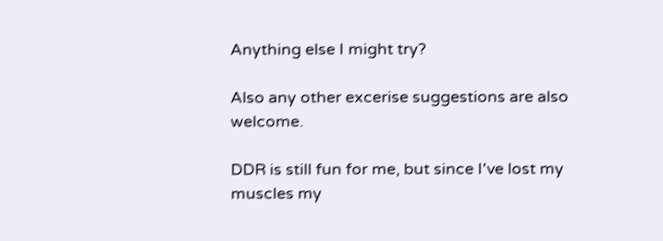Anything else I might try?

Also any other excerise suggestions are also welcome.

DDR is still fun for me, but since I've lost my muscles my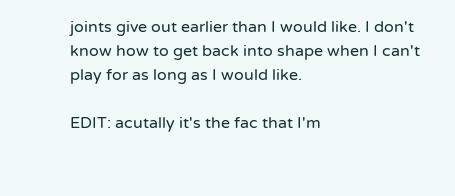joints give out earlier than I would like. I don't know how to get back into shape when I can't play for as long as I would like.

EDIT: acutally it's the fac that I'm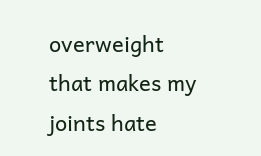overweight that makes my joints hate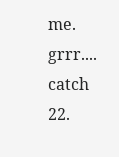me. grrr.... catch 22.